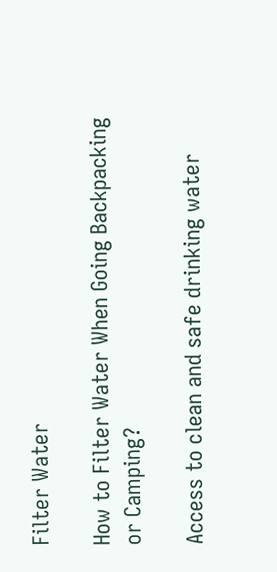Filter Water

How to Filter Water When Going Backpacking or Camping?

Access to clean and safe drinking water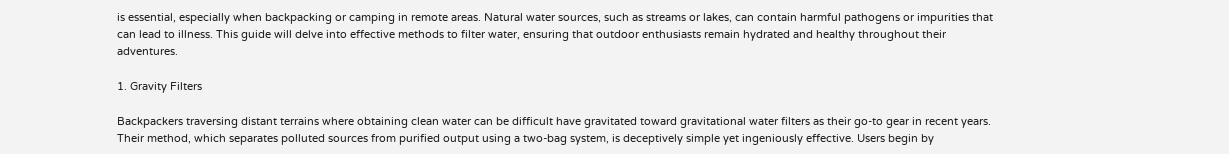is essential, especially when backpacking or camping in remote areas. Natural water sources, such as streams or lakes, can contain harmful pathogens or impurities that can lead to illness. This guide will delve into effective methods to filter water, ensuring that outdoor enthusiasts remain hydrated and healthy throughout their adventures.

1. Gravity Filters

Backpackers traversing distant terrains where obtaining clean water can be difficult have gravitated toward gravitational water filters as their go-to gear in recent years. Their method, which separates polluted sources from purified output using a two-bag system, is deceptively simple yet ingeniously effective. Users begin by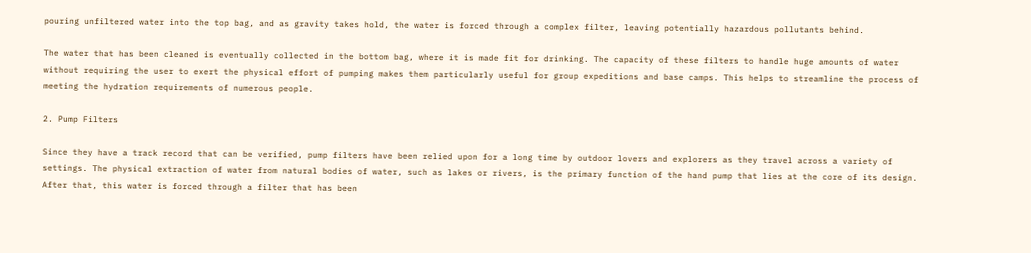pouring unfiltered water into the top bag, and as gravity takes hold, the water is forced through a complex filter, leaving potentially hazardous pollutants behind.

The water that has been cleaned is eventually collected in the bottom bag, where it is made fit for drinking. The capacity of these filters to handle huge amounts of water without requiring the user to exert the physical effort of pumping makes them particularly useful for group expeditions and base camps. This helps to streamline the process of meeting the hydration requirements of numerous people.

2. Pump Filters

Since they have a track record that can be verified, pump filters have been relied upon for a long time by outdoor lovers and explorers as they travel across a variety of settings. The physical extraction of water from natural bodies of water, such as lakes or rivers, is the primary function of the hand pump that lies at the core of its design. After that, this water is forced through a filter that has been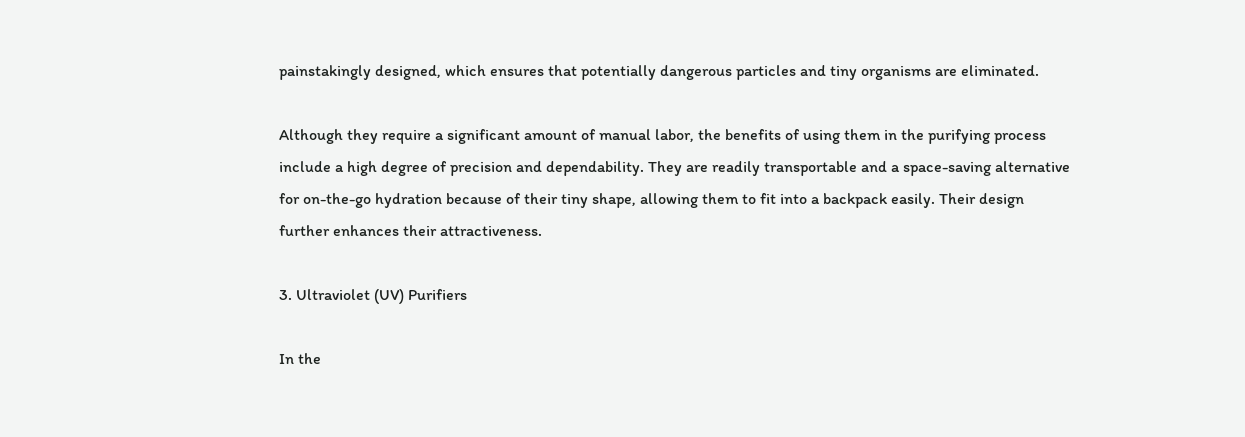painstakingly designed, which ensures that potentially dangerous particles and tiny organisms are eliminated.

Although they require a significant amount of manual labor, the benefits of using them in the purifying process include a high degree of precision and dependability. They are readily transportable and a space-saving alternative for on-the-go hydration because of their tiny shape, allowing them to fit into a backpack easily. Their design further enhances their attractiveness.

3. Ultraviolet (UV) Purifiers

In the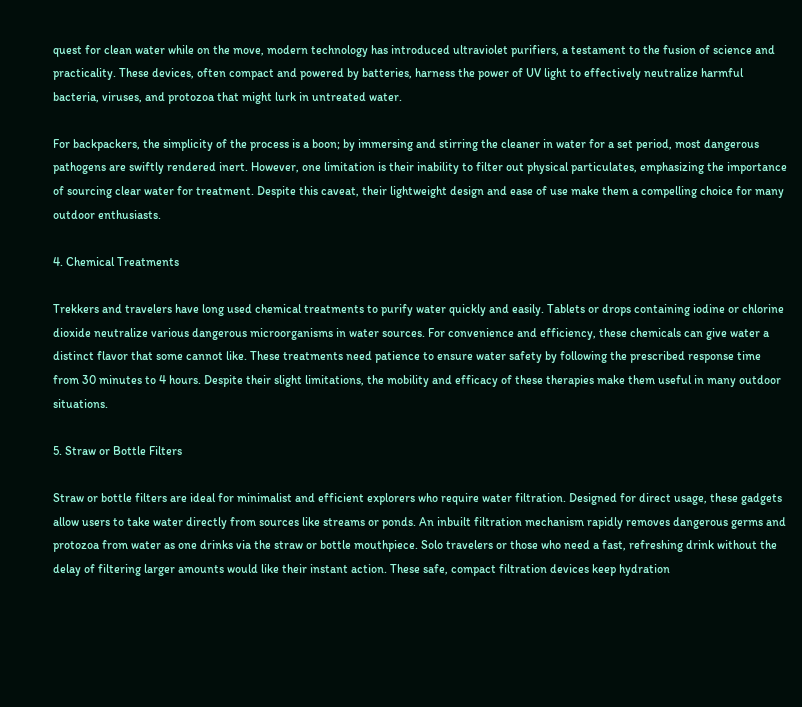quest for clean water while on the move, modern technology has introduced ultraviolet purifiers, a testament to the fusion of science and practicality. These devices, often compact and powered by batteries, harness the power of UV light to effectively neutralize harmful bacteria, viruses, and protozoa that might lurk in untreated water.

For backpackers, the simplicity of the process is a boon; by immersing and stirring the cleaner in water for a set period, most dangerous pathogens are swiftly rendered inert. However, one limitation is their inability to filter out physical particulates, emphasizing the importance of sourcing clear water for treatment. Despite this caveat, their lightweight design and ease of use make them a compelling choice for many outdoor enthusiasts.

4. Chemical Treatments

Trekkers and travelers have long used chemical treatments to purify water quickly and easily. Tablets or drops containing iodine or chlorine dioxide neutralize various dangerous microorganisms in water sources. For convenience and efficiency, these chemicals can give water a distinct flavor that some cannot like. These treatments need patience to ensure water safety by following the prescribed response time from 30 minutes to 4 hours. Despite their slight limitations, the mobility and efficacy of these therapies make them useful in many outdoor situations.

5. Straw or Bottle Filters

Straw or bottle filters are ideal for minimalist and efficient explorers who require water filtration. Designed for direct usage, these gadgets allow users to take water directly from sources like streams or ponds. An inbuilt filtration mechanism rapidly removes dangerous germs and protozoa from water as one drinks via the straw or bottle mouthpiece. Solo travelers or those who need a fast, refreshing drink without the delay of filtering larger amounts would like their instant action. These safe, compact filtration devices keep hydration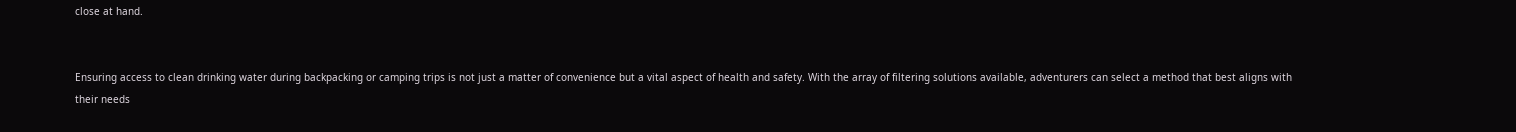close at hand.


Ensuring access to clean drinking water during backpacking or camping trips is not just a matter of convenience but a vital aspect of health and safety. With the array of filtering solutions available, adventurers can select a method that best aligns with their needs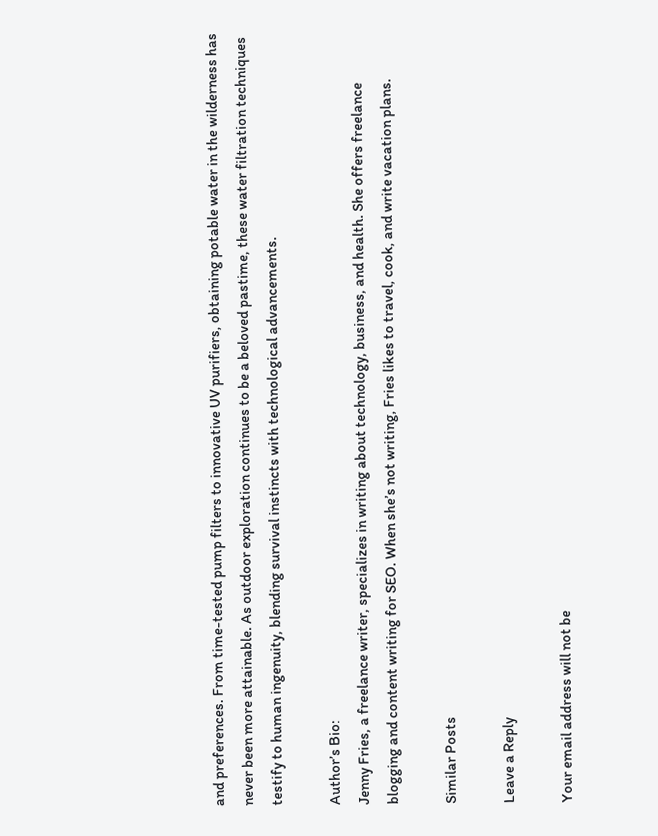and preferences. From time-tested pump filters to innovative UV purifiers, obtaining potable water in the wilderness has never been more attainable. As outdoor exploration continues to be a beloved pastime, these water filtration techniques testify to human ingenuity, blending survival instincts with technological advancements.

Author’s Bio:
Jenny Fries, a freelance writer, specializes in writing about technology, business, and health. She offers freelance blogging and content writing for SEO. When she’s not writing, Fries likes to travel, cook, and write vacation plans.

Similar Posts

Leave a Reply

Your email address will not be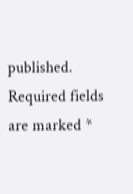published. Required fields are marked *